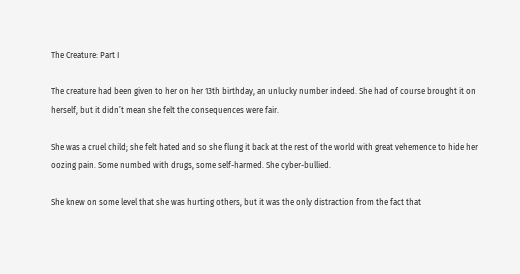The Creature: Part I

The creature had been given to her on her 13th birthday, an unlucky number indeed. She had of course brought it on herself, but it didn’t mean she felt the consequences were fair.

She was a cruel child; she felt hated and so she flung it back at the rest of the world with great vehemence to hide her oozing pain. Some numbed with drugs, some self-harmed. She cyber-bullied.

She knew on some level that she was hurting others, but it was the only distraction from the fact that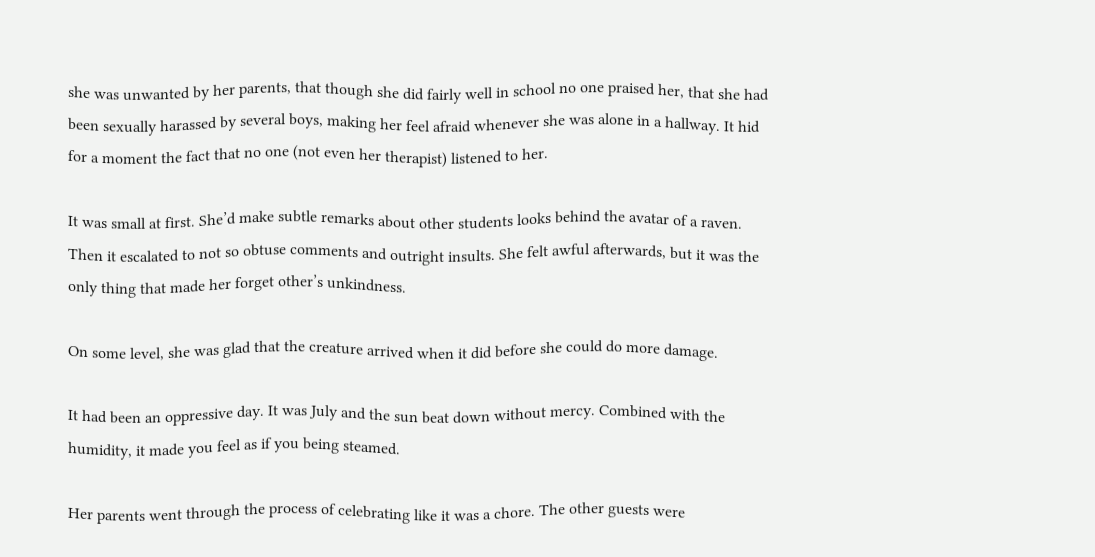she was unwanted by her parents, that though she did fairly well in school no one praised her, that she had been sexually harassed by several boys, making her feel afraid whenever she was alone in a hallway. It hid for a moment the fact that no one (not even her therapist) listened to her.

It was small at first. She’d make subtle remarks about other students looks behind the avatar of a raven. Then it escalated to not so obtuse comments and outright insults. She felt awful afterwards, but it was the only thing that made her forget other’s unkindness.

On some level, she was glad that the creature arrived when it did before she could do more damage.

It had been an oppressive day. It was July and the sun beat down without mercy. Combined with the humidity, it made you feel as if you being steamed.

Her parents went through the process of celebrating like it was a chore. The other guests were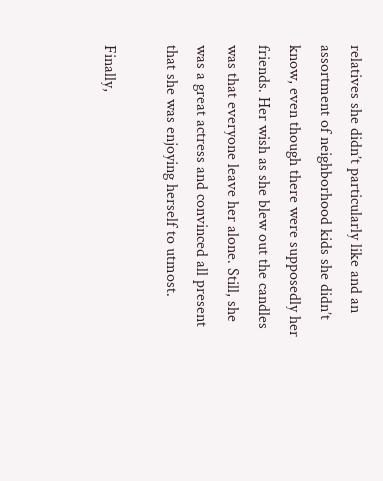relatives she didn’t particularly like and an assortment of neighborhood kids she didn’t know, even though there were supposedly her friends. Her wish as she blew out the candles was that everyone leave her alone. Still, she was a great actress and convinced all present that she was enjoying herself to utmost.

Finally,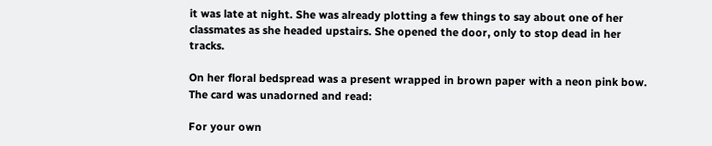it was late at night. She was already plotting a few things to say about one of her classmates as she headed upstairs. She opened the door, only to stop dead in her tracks.

On her floral bedspread was a present wrapped in brown paper with a neon pink bow. The card was unadorned and read:

For your own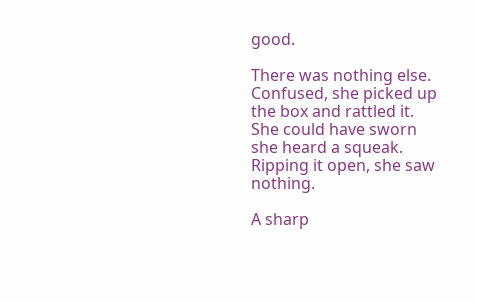good.

There was nothing else. Confused, she picked up the box and rattled it. She could have sworn she heard a squeak. Ripping it open, she saw nothing.

A sharp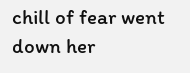chill of fear went down her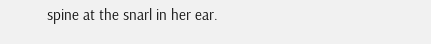spine at the snarl in her ear.